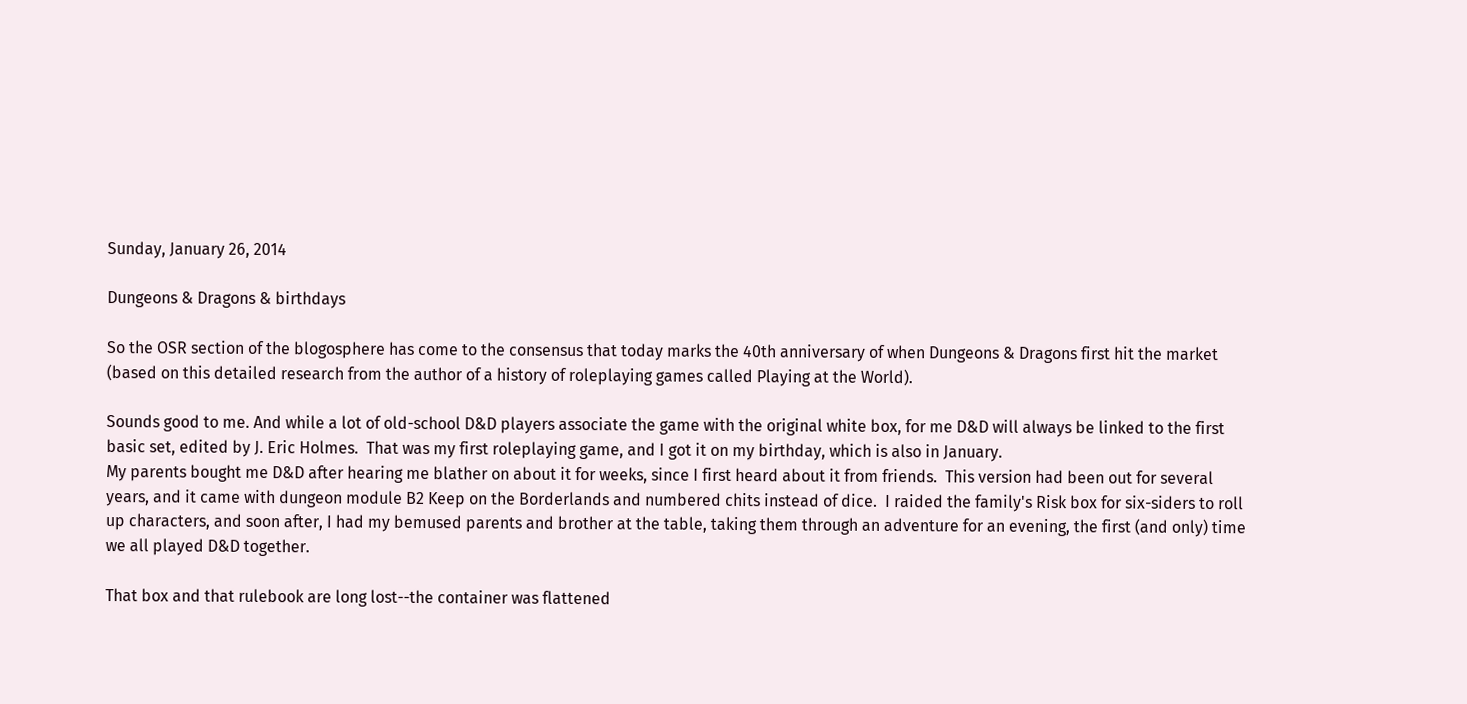Sunday, January 26, 2014

Dungeons & Dragons & birthdays

So the OSR section of the blogosphere has come to the consensus that today marks the 40th anniversary of when Dungeons & Dragons first hit the market (based on this detailed research from the author of a history of roleplaying games called Playing at the World).

Sounds good to me. And while a lot of old-school D&D players associate the game with the original white box, for me D&D will always be linked to the first basic set, edited by J. Eric Holmes.  That was my first roleplaying game, and I got it on my birthday, which is also in January.
My parents bought me D&D after hearing me blather on about it for weeks, since I first heard about it from friends.  This version had been out for several years, and it came with dungeon module B2 Keep on the Borderlands and numbered chits instead of dice.  I raided the family's Risk box for six-siders to roll up characters, and soon after, I had my bemused parents and brother at the table, taking them through an adventure for an evening, the first (and only) time we all played D&D together.

That box and that rulebook are long lost--the container was flattened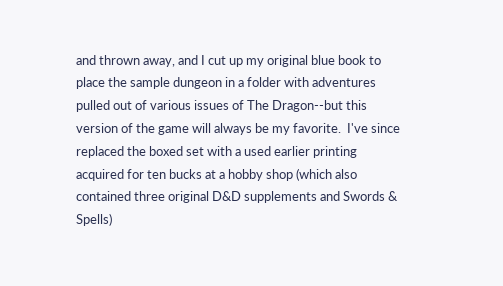and thrown away, and I cut up my original blue book to place the sample dungeon in a folder with adventures pulled out of various issues of The Dragon--but this version of the game will always be my favorite.  I've since replaced the boxed set with a used earlier printing acquired for ten bucks at a hobby shop (which also contained three original D&D supplements and Swords & Spells)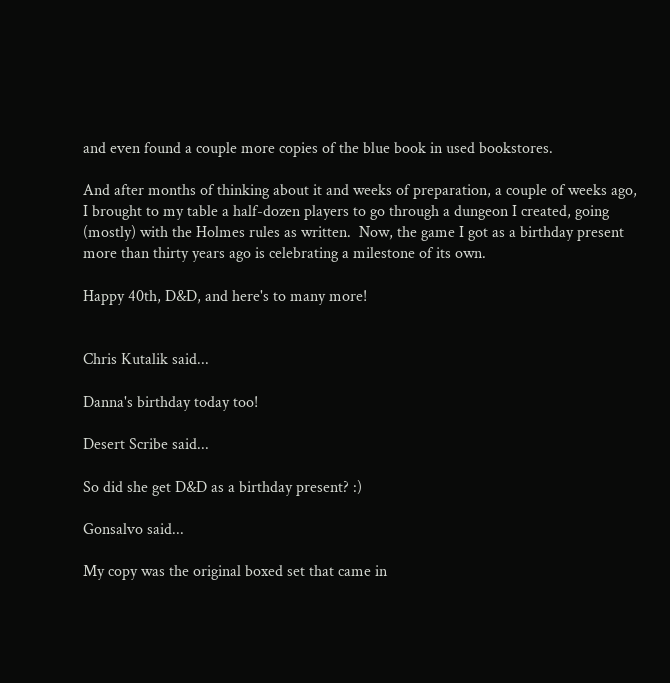and even found a couple more copies of the blue book in used bookstores.

And after months of thinking about it and weeks of preparation, a couple of weeks ago, I brought to my table a half-dozen players to go through a dungeon I created, going (mostly) with the Holmes rules as written.  Now, the game I got as a birthday present more than thirty years ago is celebrating a milestone of its own.

Happy 40th, D&D, and here's to many more!


Chris Kutalik said...

Danna's birthday today too!

Desert Scribe said...

So did she get D&D as a birthday present? :)

Gonsalvo said...

My copy was the original boxed set that came in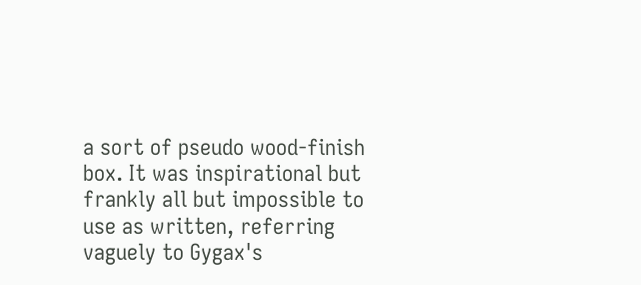a sort of pseudo wood-finish box. It was inspirational but frankly all but impossible to use as written, referring vaguely to Gygax's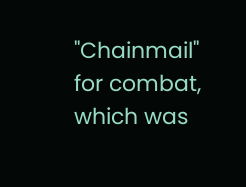"Chainmail" for combat, which was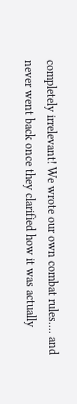completely irrelevant! We wrote our own combat rules.... and never went back once they clarified how it was actually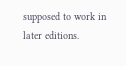supposed to work in later editions.